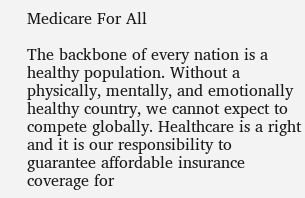Medicare For All

The backbone of every nation is a healthy population. Without a physically, mentally, and emotionally healthy country, we cannot expect to compete globally. Healthcare is a right and it is our responsibility to guarantee affordable insurance coverage for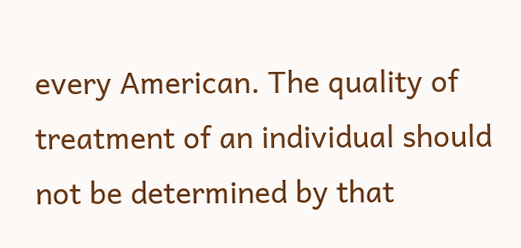every American. The quality of treatment of an individual should not be determined by that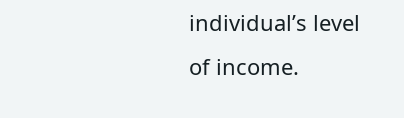individual’s level of income.